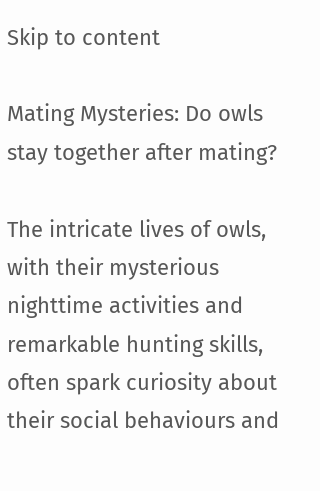Skip to content

Mating Mysteries: Do owls stay together after mating?

The intricate lives of owls, with their mysterious nighttime activities and remarkable hunting skills, often spark curiosity about their social behaviours and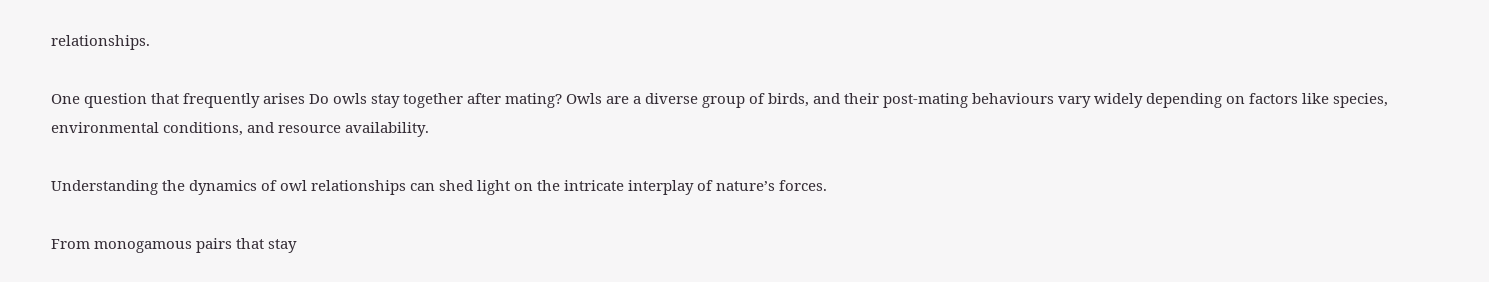relationships.

One question that frequently arises Do owls stay together after mating? Owls are a diverse group of birds, and their post-mating behaviours vary widely depending on factors like species, environmental conditions, and resource availability.

Understanding the dynamics of owl relationships can shed light on the intricate interplay of nature’s forces.

From monogamous pairs that stay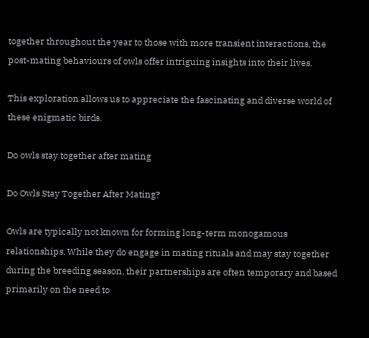together throughout the year to those with more transient interactions, the post-mating behaviours of owls offer intriguing insights into their lives.

This exploration allows us to appreciate the fascinating and diverse world of these enigmatic birds.

Do owls stay together after mating

Do Owls Stay Together After Mating?

Owls are typically not known for forming long-term monogamous relationships. While they do engage in mating rituals and may stay together during the breeding season, their partnerships are often temporary and based primarily on the need to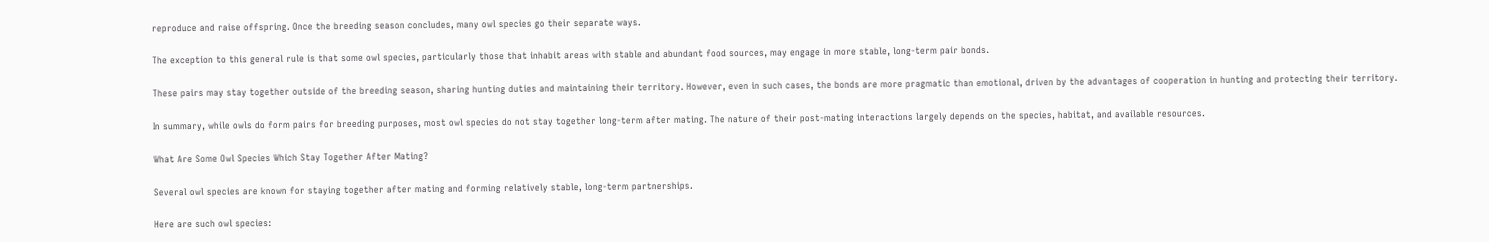reproduce and raise offspring. Once the breeding season concludes, many owl species go their separate ways.

The exception to this general rule is that some owl species, particularly those that inhabit areas with stable and abundant food sources, may engage in more stable, long-term pair bonds.

These pairs may stay together outside of the breeding season, sharing hunting duties and maintaining their territory. However, even in such cases, the bonds are more pragmatic than emotional, driven by the advantages of cooperation in hunting and protecting their territory.

In summary, while owls do form pairs for breeding purposes, most owl species do not stay together long-term after mating. The nature of their post-mating interactions largely depends on the species, habitat, and available resources.

What Are Some Owl Species Which Stay Together After Mating?

Several owl species are known for staying together after mating and forming relatively stable, long-term partnerships.

Here are such owl species: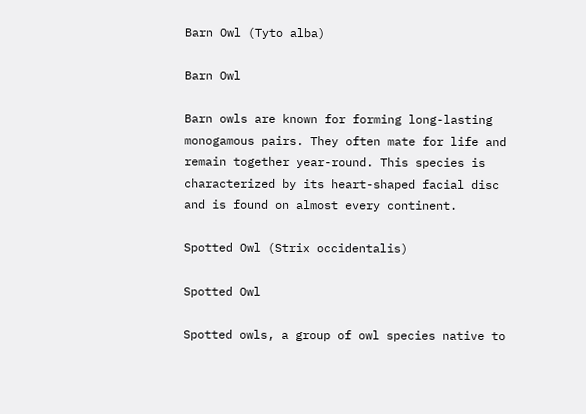Barn Owl (Tyto alba)

Barn Owl

Barn owls are known for forming long-lasting monogamous pairs. They often mate for life and remain together year-round. This species is characterized by its heart-shaped facial disc and is found on almost every continent.

Spotted Owl (Strix occidentalis)

Spotted Owl

Spotted owls, a group of owl species native to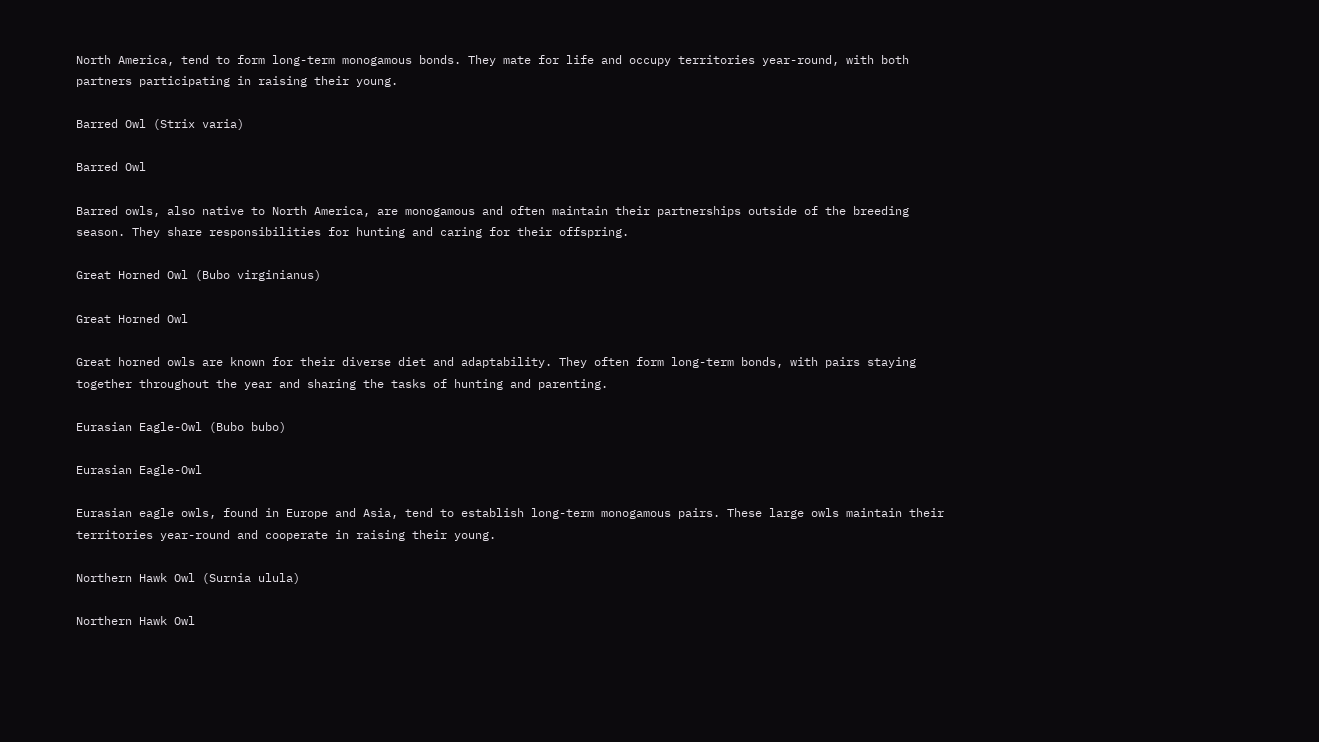North America, tend to form long-term monogamous bonds. They mate for life and occupy territories year-round, with both partners participating in raising their young.

Barred Owl (Strix varia)

Barred Owl

Barred owls, also native to North America, are monogamous and often maintain their partnerships outside of the breeding season. They share responsibilities for hunting and caring for their offspring.

Great Horned Owl (Bubo virginianus)

Great Horned Owl

Great horned owls are known for their diverse diet and adaptability. They often form long-term bonds, with pairs staying together throughout the year and sharing the tasks of hunting and parenting.

Eurasian Eagle-Owl (Bubo bubo)

Eurasian Eagle-Owl

Eurasian eagle owls, found in Europe and Asia, tend to establish long-term monogamous pairs. These large owls maintain their territories year-round and cooperate in raising their young.

Northern Hawk Owl (Surnia ulula)

Northern Hawk Owl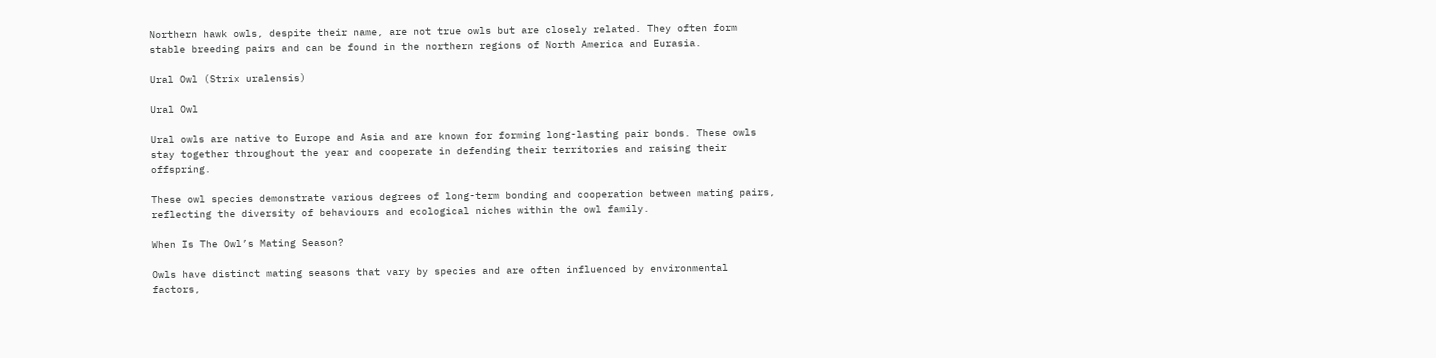Northern hawk owls, despite their name, are not true owls but are closely related. They often form stable breeding pairs and can be found in the northern regions of North America and Eurasia.

Ural Owl (Strix uralensis)

Ural Owl

Ural owls are native to Europe and Asia and are known for forming long-lasting pair bonds. These owls stay together throughout the year and cooperate in defending their territories and raising their offspring.

These owl species demonstrate various degrees of long-term bonding and cooperation between mating pairs, reflecting the diversity of behaviours and ecological niches within the owl family.

When Is The Owl’s Mating Season?

Owls have distinct mating seasons that vary by species and are often influenced by environmental factors,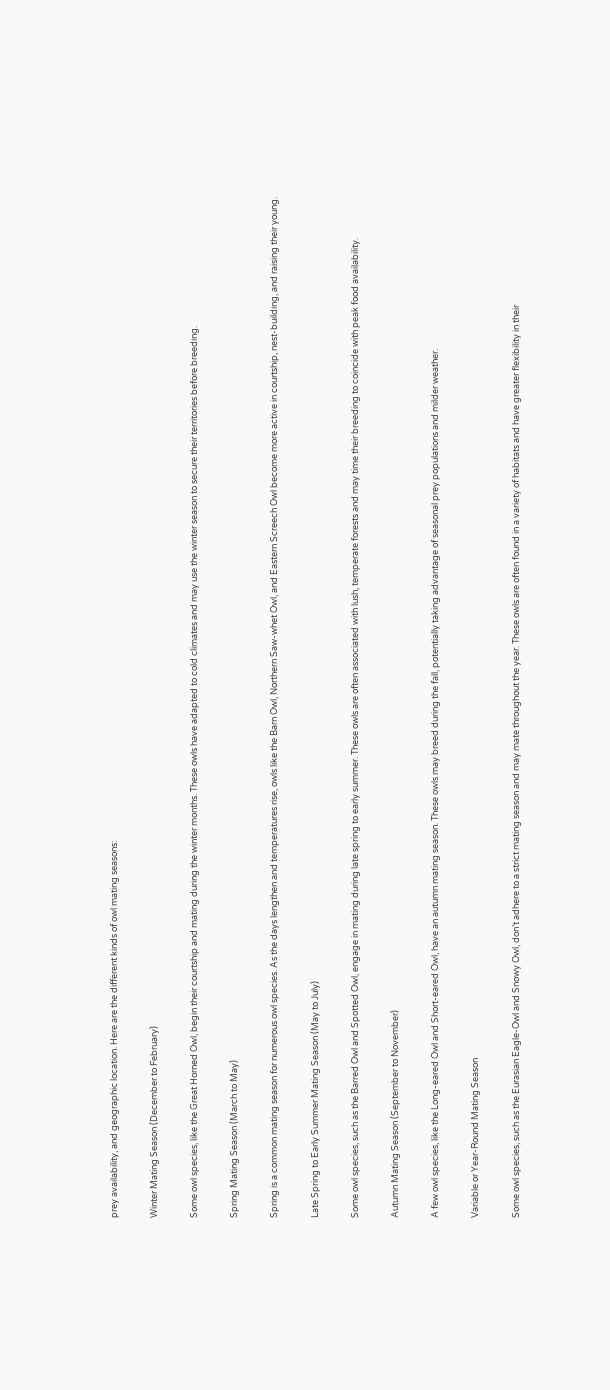prey availability, and geographic location. Here are the different kinds of owl mating seasons:

Winter Mating Season (December to February)

Some owl species, like the Great Horned Owl, begin their courtship and mating during the winter months. These owls have adapted to cold climates and may use the winter season to secure their territories before breeding.

Spring Mating Season (March to May)

Spring is a common mating season for numerous owl species. As the days lengthen and temperatures rise, owls like the Barn Owl, Northern Saw-whet Owl, and Eastern Screech Owl become more active in courtship, nest-building, and raising their young.

Late Spring to Early Summer Mating Season (May to July)

Some owl species, such as the Barred Owl and Spotted Owl, engage in mating during late spring to early summer. These owls are often associated with lush, temperate forests and may time their breeding to coincide with peak food availability.

Autumn Mating Season (September to November)

A few owl species, like the Long-eared Owl and Short-eared Owl, have an autumn mating season. These owls may breed during the fall, potentially taking advantage of seasonal prey populations and milder weather.

Variable or Year-Round Mating Season

Some owl species, such as the Eurasian Eagle-Owl and Snowy Owl, don’t adhere to a strict mating season and may mate throughout the year. These owls are often found in a variety of habitats and have greater flexibility in their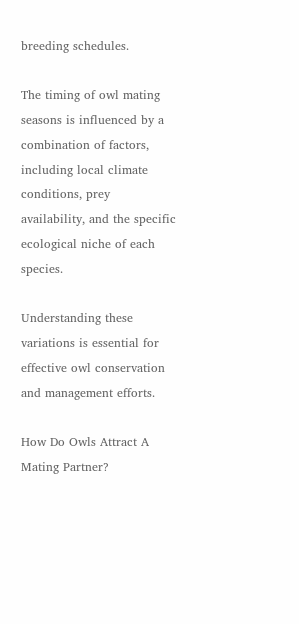breeding schedules.

The timing of owl mating seasons is influenced by a combination of factors, including local climate conditions, prey availability, and the specific ecological niche of each species.

Understanding these variations is essential for effective owl conservation and management efforts.

How Do Owls Attract A Mating Partner?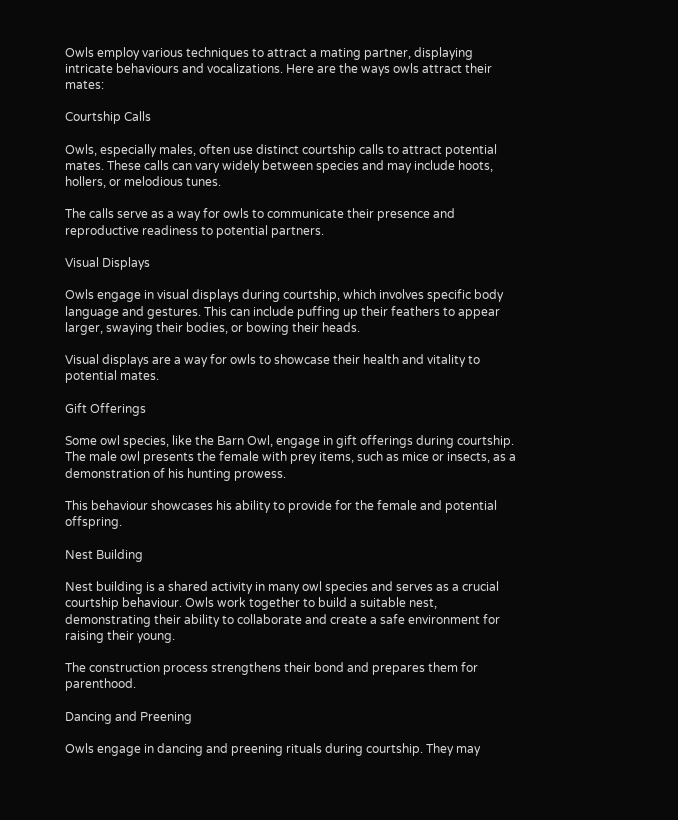Owls employ various techniques to attract a mating partner, displaying intricate behaviours and vocalizations. Here are the ways owls attract their mates:

Courtship Calls

Owls, especially males, often use distinct courtship calls to attract potential mates. These calls can vary widely between species and may include hoots, hollers, or melodious tunes.

The calls serve as a way for owls to communicate their presence and reproductive readiness to potential partners.

Visual Displays

Owls engage in visual displays during courtship, which involves specific body language and gestures. This can include puffing up their feathers to appear larger, swaying their bodies, or bowing their heads.

Visual displays are a way for owls to showcase their health and vitality to potential mates.

Gift Offerings

Some owl species, like the Barn Owl, engage in gift offerings during courtship. The male owl presents the female with prey items, such as mice or insects, as a demonstration of his hunting prowess.

This behaviour showcases his ability to provide for the female and potential offspring.

Nest Building

Nest building is a shared activity in many owl species and serves as a crucial courtship behaviour. Owls work together to build a suitable nest, demonstrating their ability to collaborate and create a safe environment for raising their young.

The construction process strengthens their bond and prepares them for parenthood.

Dancing and Preening

Owls engage in dancing and preening rituals during courtship. They may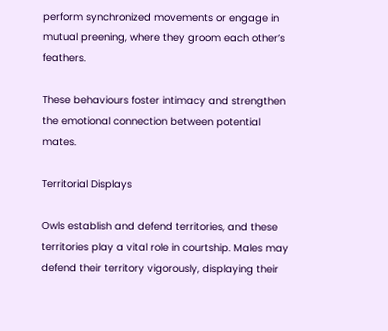perform synchronized movements or engage in mutual preening, where they groom each other’s feathers.

These behaviours foster intimacy and strengthen the emotional connection between potential mates.

Territorial Displays

Owls establish and defend territories, and these territories play a vital role in courtship. Males may defend their territory vigorously, displaying their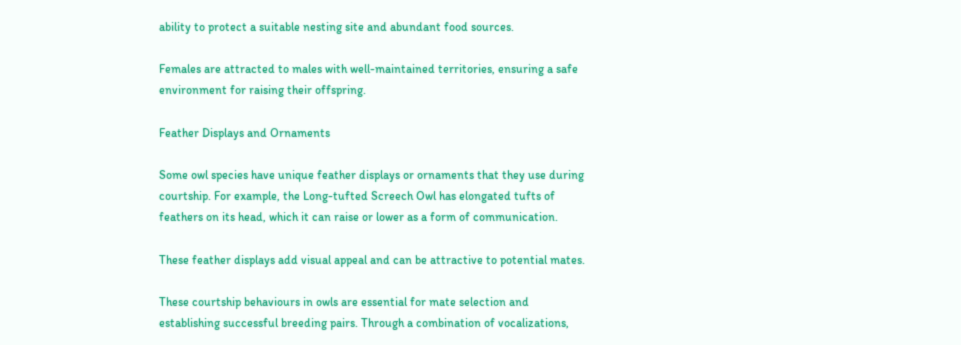ability to protect a suitable nesting site and abundant food sources.

Females are attracted to males with well-maintained territories, ensuring a safe environment for raising their offspring.

Feather Displays and Ornaments

Some owl species have unique feather displays or ornaments that they use during courtship. For example, the Long-tufted Screech Owl has elongated tufts of feathers on its head, which it can raise or lower as a form of communication.

These feather displays add visual appeal and can be attractive to potential mates.

These courtship behaviours in owls are essential for mate selection and establishing successful breeding pairs. Through a combination of vocalizations,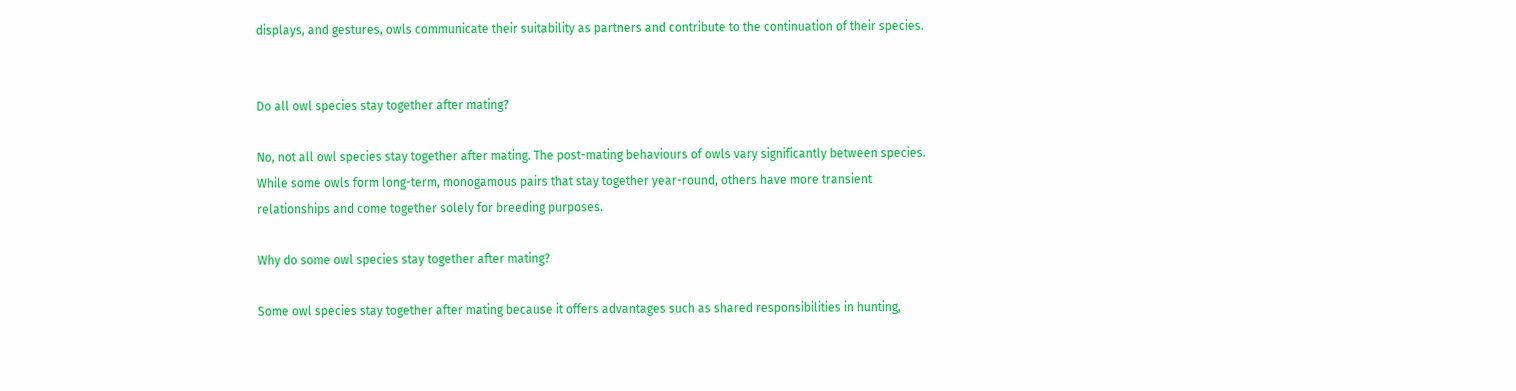displays, and gestures, owls communicate their suitability as partners and contribute to the continuation of their species.


Do all owl species stay together after mating?

No, not all owl species stay together after mating. The post-mating behaviours of owls vary significantly between species. While some owls form long-term, monogamous pairs that stay together year-round, others have more transient relationships and come together solely for breeding purposes.

Why do some owl species stay together after mating?

Some owl species stay together after mating because it offers advantages such as shared responsibilities in hunting,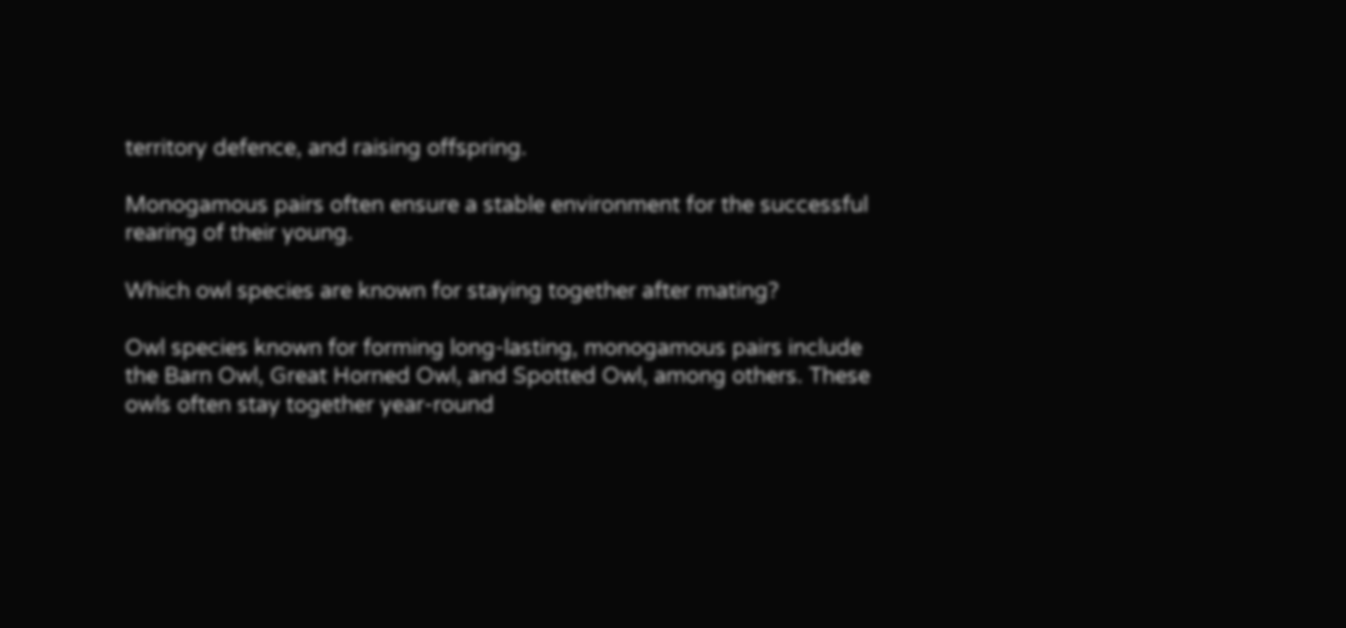territory defence, and raising offspring.

Monogamous pairs often ensure a stable environment for the successful rearing of their young.

Which owl species are known for staying together after mating?

Owl species known for forming long-lasting, monogamous pairs include the Barn Owl, Great Horned Owl, and Spotted Owl, among others. These owls often stay together year-round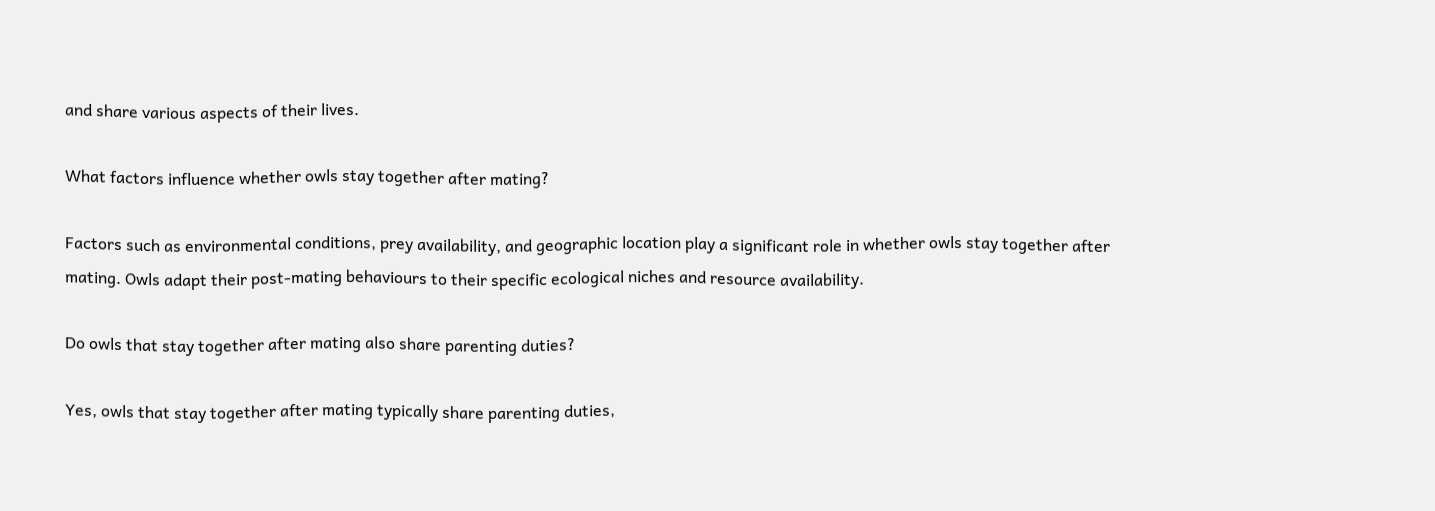and share various aspects of their lives.

What factors influence whether owls stay together after mating?

Factors such as environmental conditions, prey availability, and geographic location play a significant role in whether owls stay together after mating. Owls adapt their post-mating behaviours to their specific ecological niches and resource availability.

Do owls that stay together after mating also share parenting duties?

Yes, owls that stay together after mating typically share parenting duties,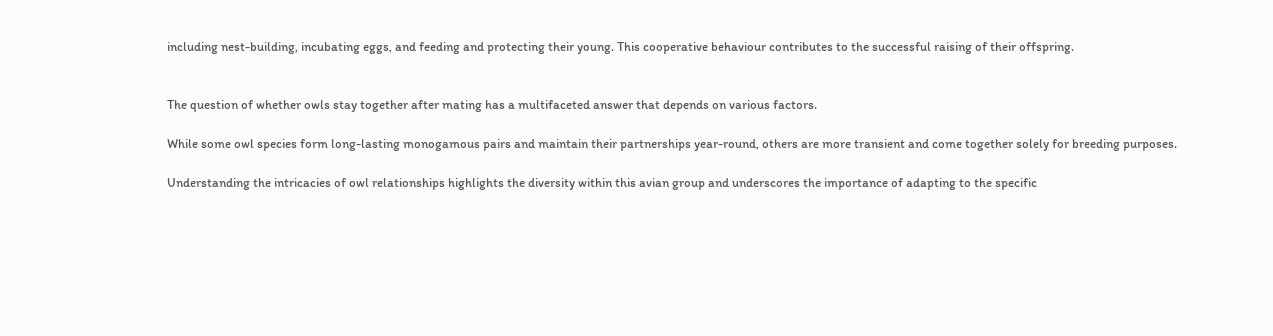including nest-building, incubating eggs, and feeding and protecting their young. This cooperative behaviour contributes to the successful raising of their offspring.


The question of whether owls stay together after mating has a multifaceted answer that depends on various factors.

While some owl species form long-lasting monogamous pairs and maintain their partnerships year-round, others are more transient and come together solely for breeding purposes.

Understanding the intricacies of owl relationships highlights the diversity within this avian group and underscores the importance of adapting to the specific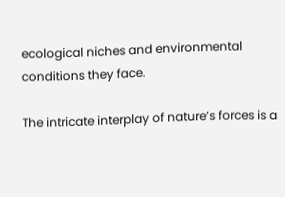ecological niches and environmental conditions they face.

The intricate interplay of nature’s forces is a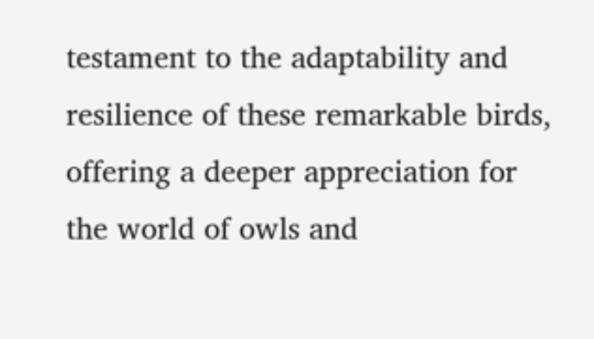testament to the adaptability and resilience of these remarkable birds, offering a deeper appreciation for the world of owls and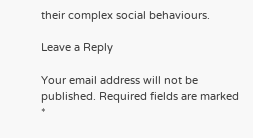their complex social behaviours.

Leave a Reply

Your email address will not be published. Required fields are marked *